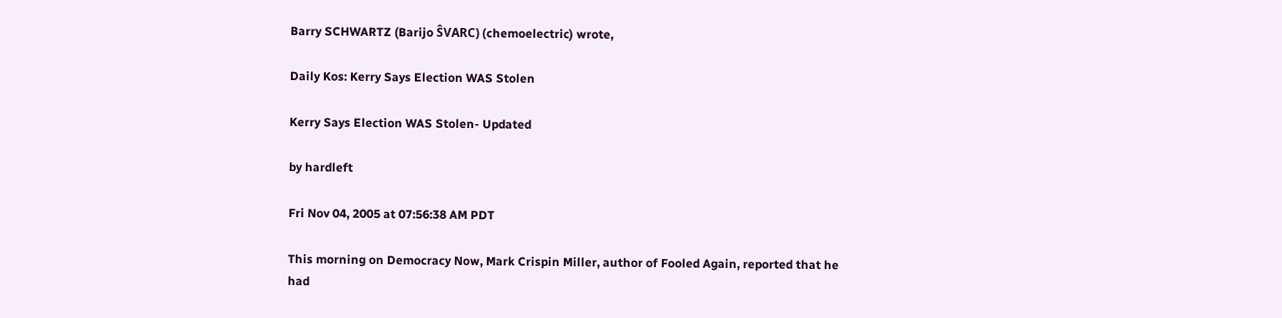Barry SCHWARTZ (Barijo ŜVARC) (chemoelectric) wrote,

Daily Kos: Kerry Says Election WAS Stolen

Kerry Says Election WAS Stolen- Updated

by hardleft

Fri Nov 04, 2005 at 07:56:38 AM PDT

This morning on Democracy Now, Mark Crispin Miller, author of Fooled Again, reported that he had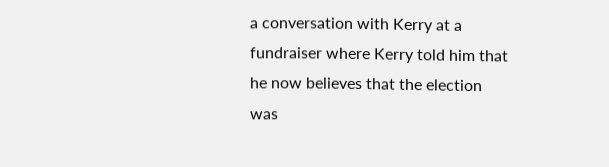a conversation with Kerry at a fundraiser where Kerry told him that he now believes that the election was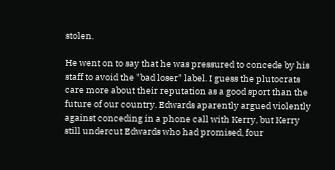stolen.

He went on to say that he was pressured to concede by his staff to avoid the "bad loser" label. I guess the plutocrats care more about their reputation as a good sport than the future of our country. Edwards aparently argued violently against conceding in a phone call with Kerry, but Kerry still undercut Edwards who had promised, four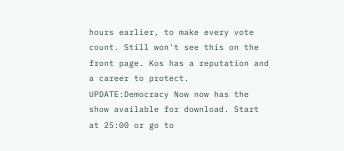hours earlier, to make every vote count. Still won't see this on the front page. Kos has a reputation and a career to protect. UPDATE:Democracy Now now has the show available for download. Start at 25:00 or go to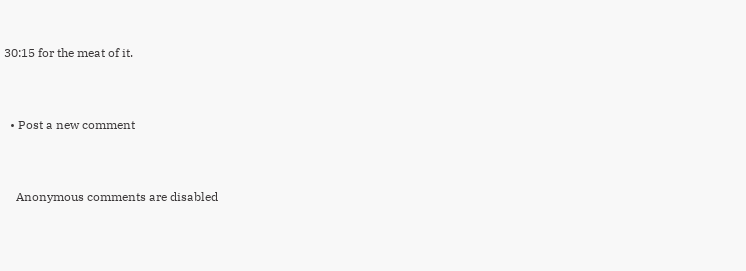30:15 for the meat of it.


  • Post a new comment


    Anonymous comments are disabled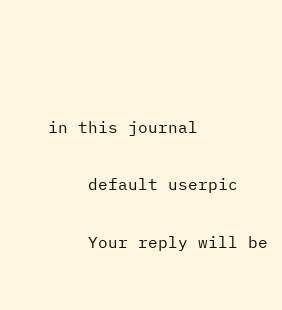in this journal

    default userpic

    Your reply will be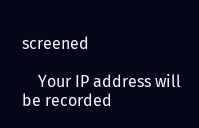screened

    Your IP address will be recorded